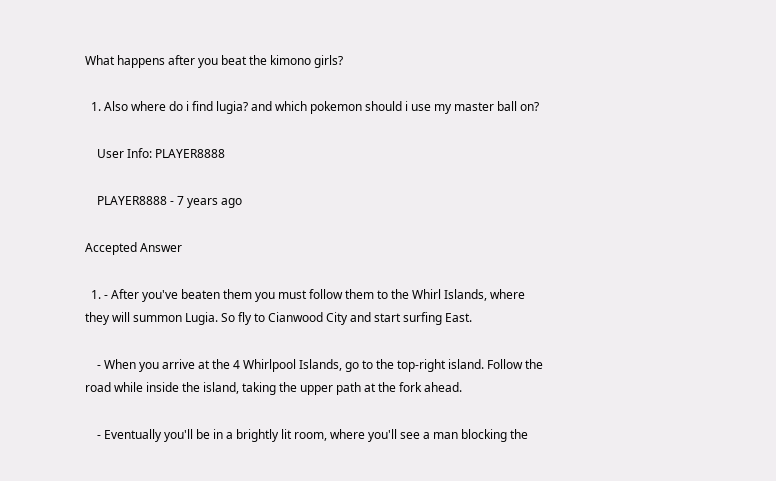What happens after you beat the kimono girls?

  1. Also where do i find lugia? and which pokemon should i use my master ball on?

    User Info: PLAYER8888

    PLAYER8888 - 7 years ago

Accepted Answer

  1. - After you've beaten them you must follow them to the Whirl Islands, where they will summon Lugia. So fly to Cianwood City and start surfing East.

    - When you arrive at the 4 Whirlpool Islands, go to the top-right island. Follow the road while inside the island, taking the upper path at the fork ahead.

    - Eventually you'll be in a brightly lit room, where you'll see a man blocking the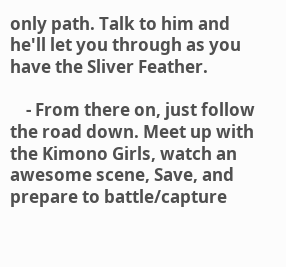only path. Talk to him and he'll let you through as you have the Sliver Feather.

    - From there on, just follow the road down. Meet up with the Kimono Girls, watch an awesome scene, Save, and prepare to battle/capture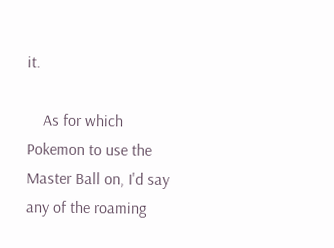it.

    As for which Pokemon to use the Master Ball on, I'd say any of the roaming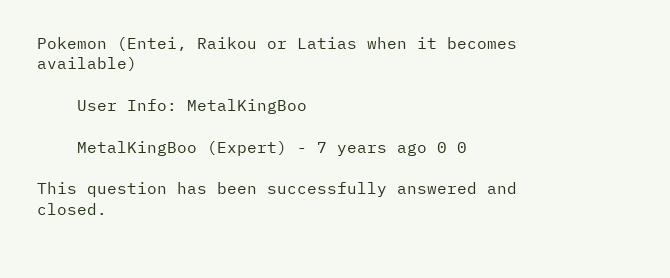Pokemon (Entei, Raikou or Latias when it becomes available)

    User Info: MetalKingBoo

    MetalKingBoo (Expert) - 7 years ago 0 0

This question has been successfully answered and closed.